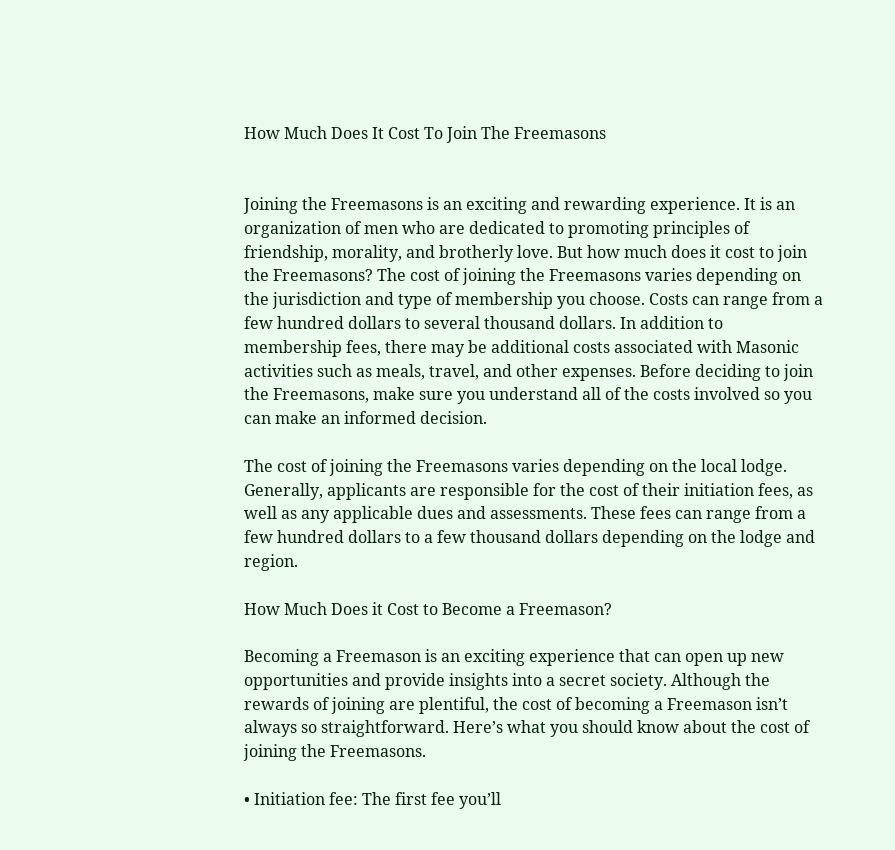How Much Does It Cost To Join The Freemasons


Joining the Freemasons is an exciting and rewarding experience. It is an organization of men who are dedicated to promoting principles of friendship, morality, and brotherly love. But how much does it cost to join the Freemasons? The cost of joining the Freemasons varies depending on the jurisdiction and type of membership you choose. Costs can range from a few hundred dollars to several thousand dollars. In addition to membership fees, there may be additional costs associated with Masonic activities such as meals, travel, and other expenses. Before deciding to join the Freemasons, make sure you understand all of the costs involved so you can make an informed decision.

The cost of joining the Freemasons varies depending on the local lodge. Generally, applicants are responsible for the cost of their initiation fees, as well as any applicable dues and assessments. These fees can range from a few hundred dollars to a few thousand dollars depending on the lodge and region.

How Much Does it Cost to Become a Freemason?

Becoming a Freemason is an exciting experience that can open up new opportunities and provide insights into a secret society. Although the rewards of joining are plentiful, the cost of becoming a Freemason isn’t always so straightforward. Here’s what you should know about the cost of joining the Freemasons.

• Initiation fee: The first fee you’ll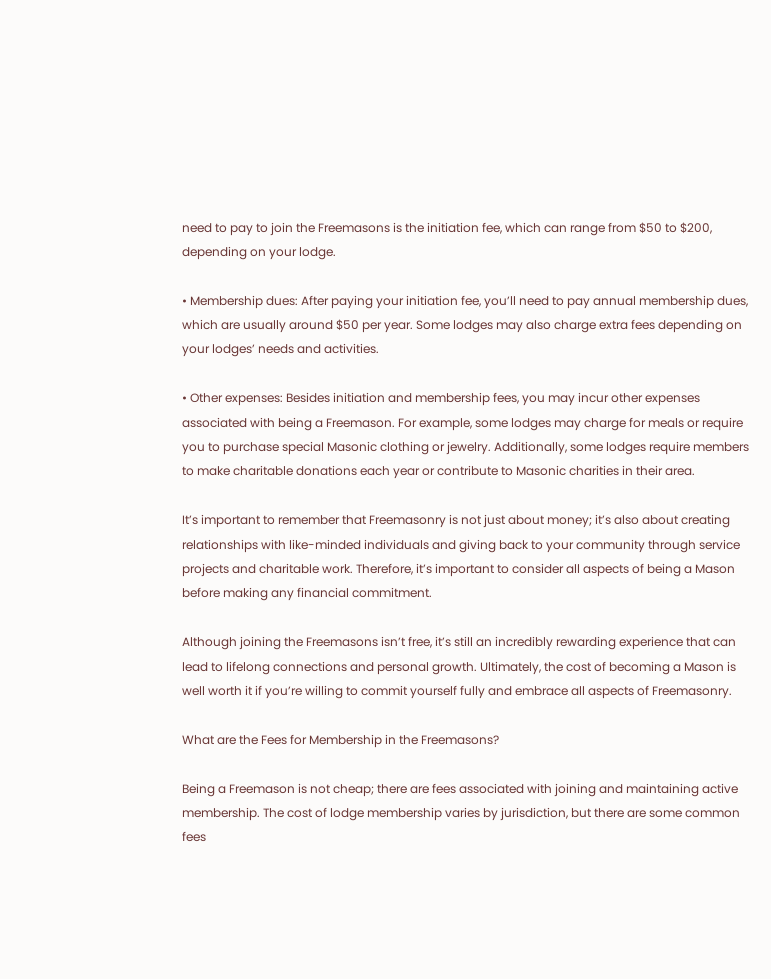need to pay to join the Freemasons is the initiation fee, which can range from $50 to $200, depending on your lodge.

• Membership dues: After paying your initiation fee, you’ll need to pay annual membership dues, which are usually around $50 per year. Some lodges may also charge extra fees depending on your lodges’ needs and activities.

• Other expenses: Besides initiation and membership fees, you may incur other expenses associated with being a Freemason. For example, some lodges may charge for meals or require you to purchase special Masonic clothing or jewelry. Additionally, some lodges require members to make charitable donations each year or contribute to Masonic charities in their area.

It’s important to remember that Freemasonry is not just about money; it’s also about creating relationships with like-minded individuals and giving back to your community through service projects and charitable work. Therefore, it’s important to consider all aspects of being a Mason before making any financial commitment.

Although joining the Freemasons isn’t free, it’s still an incredibly rewarding experience that can lead to lifelong connections and personal growth. Ultimately, the cost of becoming a Mason is well worth it if you’re willing to commit yourself fully and embrace all aspects of Freemasonry.

What are the Fees for Membership in the Freemasons?

Being a Freemason is not cheap; there are fees associated with joining and maintaining active membership. The cost of lodge membership varies by jurisdiction, but there are some common fees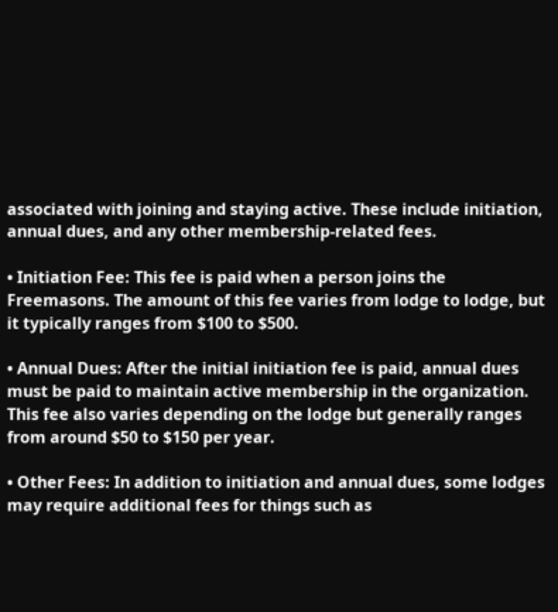associated with joining and staying active. These include initiation, annual dues, and any other membership-related fees.

• Initiation Fee: This fee is paid when a person joins the Freemasons. The amount of this fee varies from lodge to lodge, but it typically ranges from $100 to $500.

• Annual Dues: After the initial initiation fee is paid, annual dues must be paid to maintain active membership in the organization. This fee also varies depending on the lodge but generally ranges from around $50 to $150 per year.

• Other Fees: In addition to initiation and annual dues, some lodges may require additional fees for things such as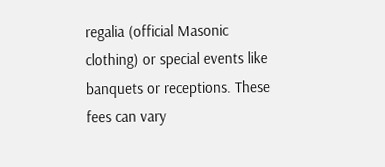regalia (official Masonic clothing) or special events like banquets or receptions. These fees can vary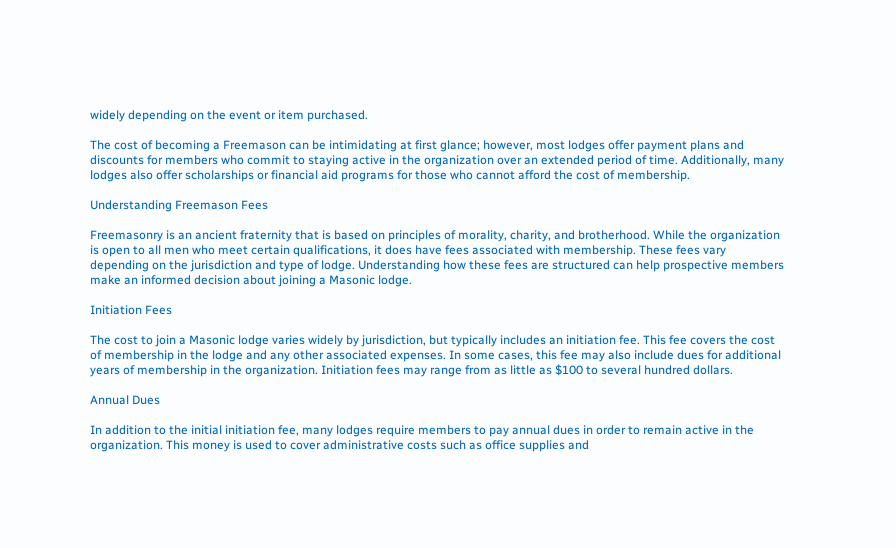widely depending on the event or item purchased.

The cost of becoming a Freemason can be intimidating at first glance; however, most lodges offer payment plans and discounts for members who commit to staying active in the organization over an extended period of time. Additionally, many lodges also offer scholarships or financial aid programs for those who cannot afford the cost of membership.

Understanding Freemason Fees

Freemasonry is an ancient fraternity that is based on principles of morality, charity, and brotherhood. While the organization is open to all men who meet certain qualifications, it does have fees associated with membership. These fees vary depending on the jurisdiction and type of lodge. Understanding how these fees are structured can help prospective members make an informed decision about joining a Masonic lodge.

Initiation Fees

The cost to join a Masonic lodge varies widely by jurisdiction, but typically includes an initiation fee. This fee covers the cost of membership in the lodge and any other associated expenses. In some cases, this fee may also include dues for additional years of membership in the organization. Initiation fees may range from as little as $100 to several hundred dollars.

Annual Dues

In addition to the initial initiation fee, many lodges require members to pay annual dues in order to remain active in the organization. This money is used to cover administrative costs such as office supplies and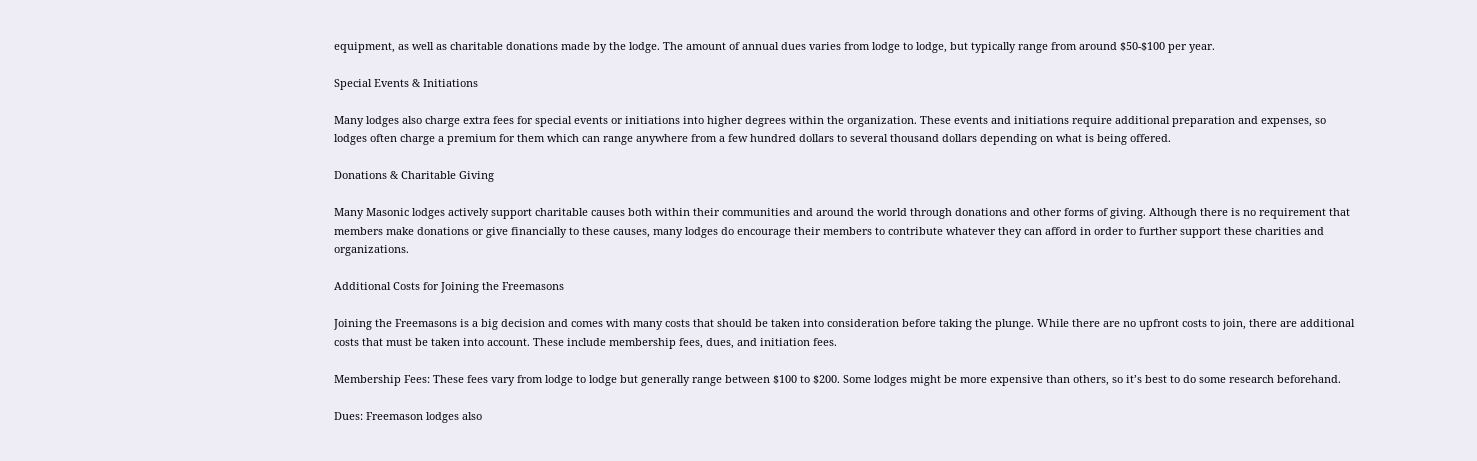equipment, as well as charitable donations made by the lodge. The amount of annual dues varies from lodge to lodge, but typically range from around $50-$100 per year.

Special Events & Initiations

Many lodges also charge extra fees for special events or initiations into higher degrees within the organization. These events and initiations require additional preparation and expenses, so lodges often charge a premium for them which can range anywhere from a few hundred dollars to several thousand dollars depending on what is being offered.

Donations & Charitable Giving

Many Masonic lodges actively support charitable causes both within their communities and around the world through donations and other forms of giving. Although there is no requirement that members make donations or give financially to these causes, many lodges do encourage their members to contribute whatever they can afford in order to further support these charities and organizations.

Additional Costs for Joining the Freemasons

Joining the Freemasons is a big decision and comes with many costs that should be taken into consideration before taking the plunge. While there are no upfront costs to join, there are additional costs that must be taken into account. These include membership fees, dues, and initiation fees.

Membership Fees: These fees vary from lodge to lodge but generally range between $100 to $200. Some lodges might be more expensive than others, so it’s best to do some research beforehand.

Dues: Freemason lodges also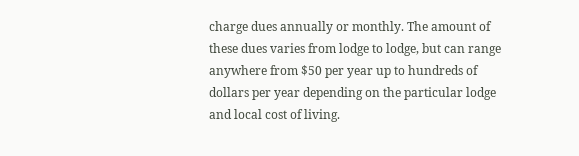charge dues annually or monthly. The amount of these dues varies from lodge to lodge, but can range anywhere from $50 per year up to hundreds of dollars per year depending on the particular lodge and local cost of living.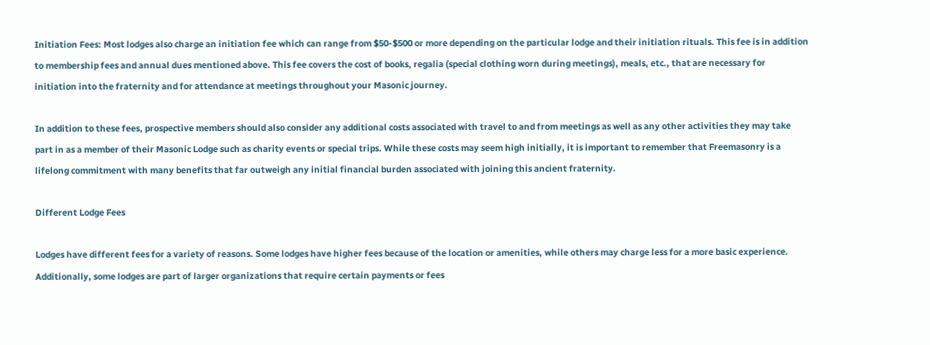Initiation Fees: Most lodges also charge an initiation fee which can range from $50-$500 or more depending on the particular lodge and their initiation rituals. This fee is in addition to membership fees and annual dues mentioned above. This fee covers the cost of books, regalia (special clothing worn during meetings), meals, etc., that are necessary for initiation into the fraternity and for attendance at meetings throughout your Masonic journey.

In addition to these fees, prospective members should also consider any additional costs associated with travel to and from meetings as well as any other activities they may take part in as a member of their Masonic Lodge such as charity events or special trips. While these costs may seem high initially, it is important to remember that Freemasonry is a lifelong commitment with many benefits that far outweigh any initial financial burden associated with joining this ancient fraternity.

Different Lodge Fees

Lodges have different fees for a variety of reasons. Some lodges have higher fees because of the location or amenities, while others may charge less for a more basic experience. Additionally, some lodges are part of larger organizations that require certain payments or fees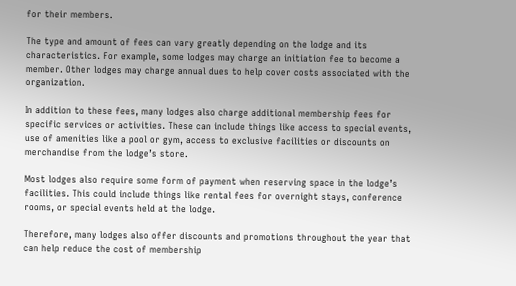for their members.

The type and amount of fees can vary greatly depending on the lodge and its characteristics. For example, some lodges may charge an initiation fee to become a member. Other lodges may charge annual dues to help cover costs associated with the organization.

In addition to these fees, many lodges also charge additional membership fees for specific services or activities. These can include things like access to special events, use of amenities like a pool or gym, access to exclusive facilities or discounts on merchandise from the lodge’s store.

Most lodges also require some form of payment when reserving space in the lodge’s facilities. This could include things like rental fees for overnight stays, conference rooms, or special events held at the lodge.

Therefore, many lodges also offer discounts and promotions throughout the year that can help reduce the cost of membership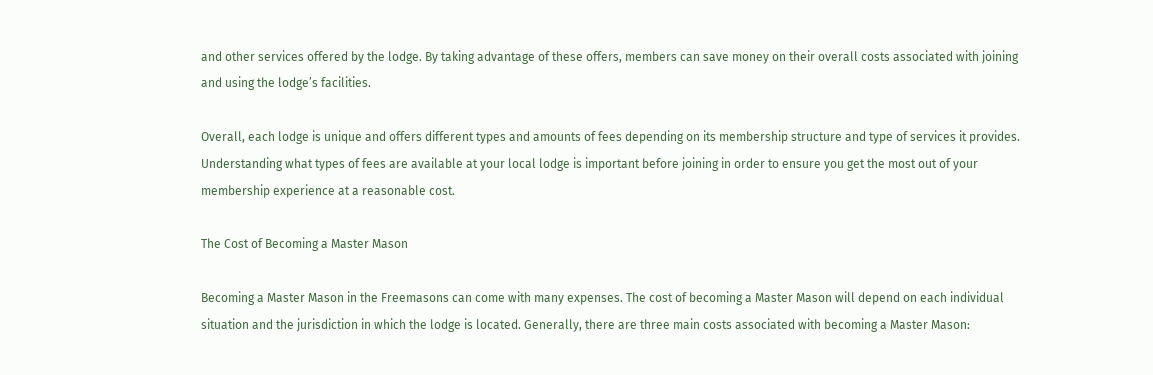and other services offered by the lodge. By taking advantage of these offers, members can save money on their overall costs associated with joining and using the lodge’s facilities.

Overall, each lodge is unique and offers different types and amounts of fees depending on its membership structure and type of services it provides. Understanding what types of fees are available at your local lodge is important before joining in order to ensure you get the most out of your membership experience at a reasonable cost.

The Cost of Becoming a Master Mason

Becoming a Master Mason in the Freemasons can come with many expenses. The cost of becoming a Master Mason will depend on each individual situation and the jurisdiction in which the lodge is located. Generally, there are three main costs associated with becoming a Master Mason: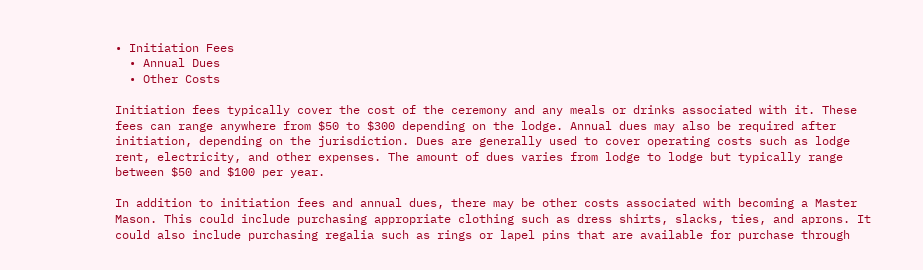• Initiation Fees
  • Annual Dues
  • Other Costs

Initiation fees typically cover the cost of the ceremony and any meals or drinks associated with it. These fees can range anywhere from $50 to $300 depending on the lodge. Annual dues may also be required after initiation, depending on the jurisdiction. Dues are generally used to cover operating costs such as lodge rent, electricity, and other expenses. The amount of dues varies from lodge to lodge but typically range between $50 and $100 per year.

In addition to initiation fees and annual dues, there may be other costs associated with becoming a Master Mason. This could include purchasing appropriate clothing such as dress shirts, slacks, ties, and aprons. It could also include purchasing regalia such as rings or lapel pins that are available for purchase through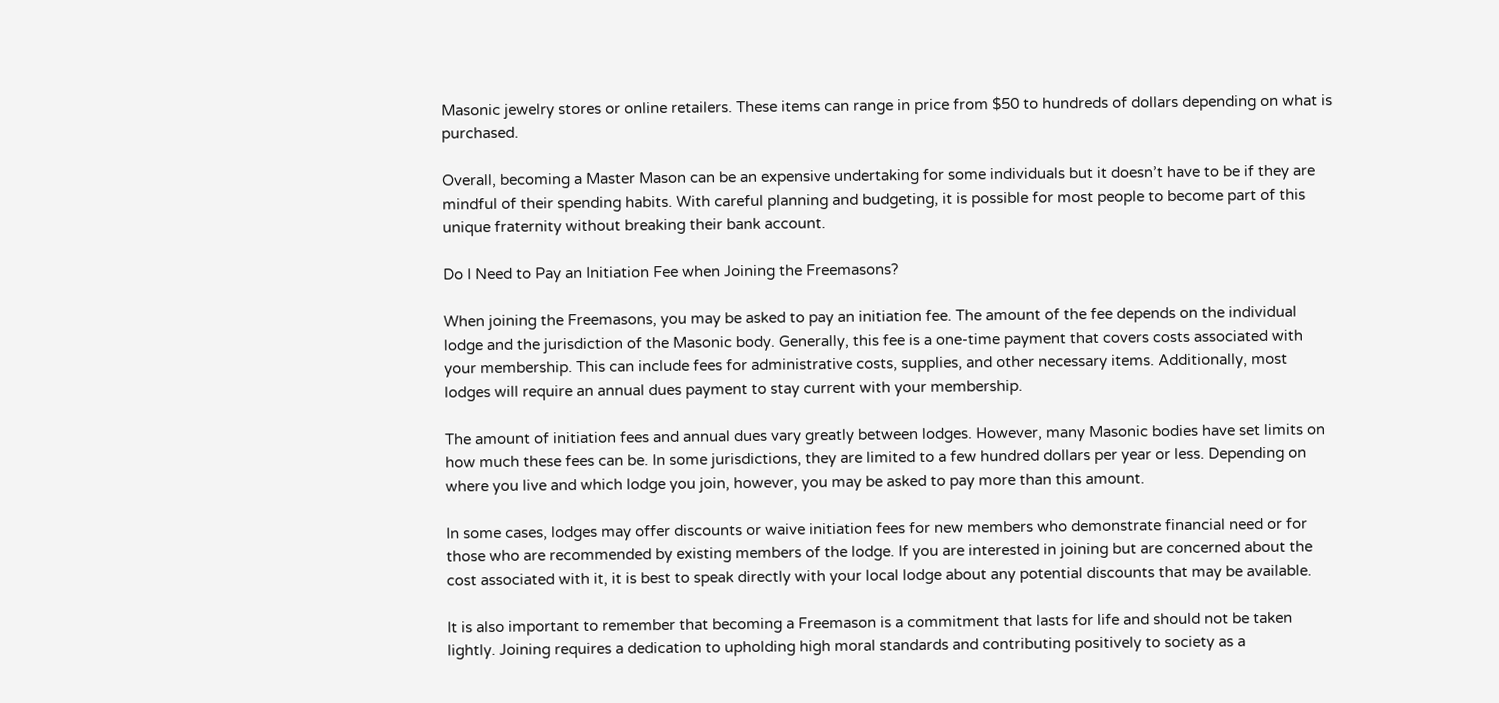Masonic jewelry stores or online retailers. These items can range in price from $50 to hundreds of dollars depending on what is purchased.

Overall, becoming a Master Mason can be an expensive undertaking for some individuals but it doesn’t have to be if they are mindful of their spending habits. With careful planning and budgeting, it is possible for most people to become part of this unique fraternity without breaking their bank account.

Do I Need to Pay an Initiation Fee when Joining the Freemasons?

When joining the Freemasons, you may be asked to pay an initiation fee. The amount of the fee depends on the individual lodge and the jurisdiction of the Masonic body. Generally, this fee is a one-time payment that covers costs associated with your membership. This can include fees for administrative costs, supplies, and other necessary items. Additionally, most lodges will require an annual dues payment to stay current with your membership.

The amount of initiation fees and annual dues vary greatly between lodges. However, many Masonic bodies have set limits on how much these fees can be. In some jurisdictions, they are limited to a few hundred dollars per year or less. Depending on where you live and which lodge you join, however, you may be asked to pay more than this amount.

In some cases, lodges may offer discounts or waive initiation fees for new members who demonstrate financial need or for those who are recommended by existing members of the lodge. If you are interested in joining but are concerned about the cost associated with it, it is best to speak directly with your local lodge about any potential discounts that may be available.

It is also important to remember that becoming a Freemason is a commitment that lasts for life and should not be taken lightly. Joining requires a dedication to upholding high moral standards and contributing positively to society as a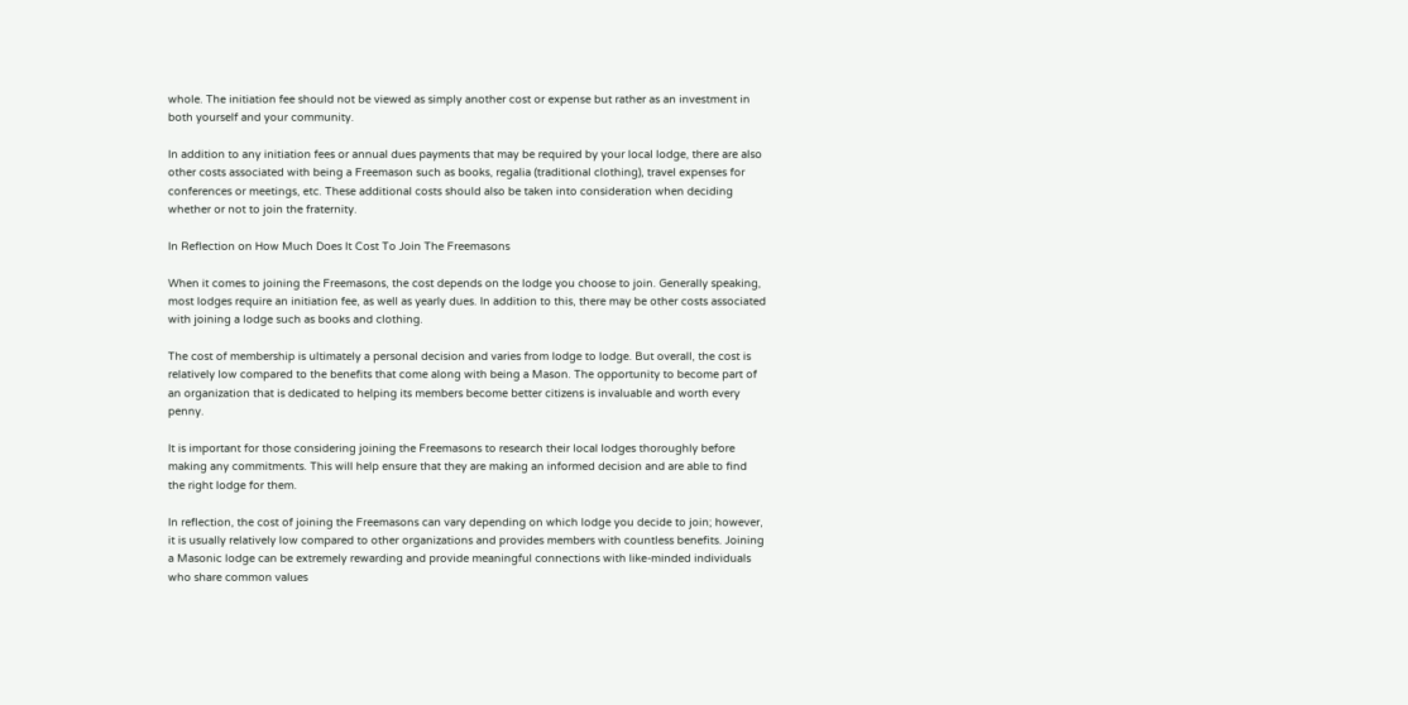whole. The initiation fee should not be viewed as simply another cost or expense but rather as an investment in both yourself and your community.

In addition to any initiation fees or annual dues payments that may be required by your local lodge, there are also other costs associated with being a Freemason such as books, regalia (traditional clothing), travel expenses for conferences or meetings, etc. These additional costs should also be taken into consideration when deciding whether or not to join the fraternity.

In Reflection on How Much Does It Cost To Join The Freemasons

When it comes to joining the Freemasons, the cost depends on the lodge you choose to join. Generally speaking, most lodges require an initiation fee, as well as yearly dues. In addition to this, there may be other costs associated with joining a lodge such as books and clothing.

The cost of membership is ultimately a personal decision and varies from lodge to lodge. But overall, the cost is relatively low compared to the benefits that come along with being a Mason. The opportunity to become part of an organization that is dedicated to helping its members become better citizens is invaluable and worth every penny.

It is important for those considering joining the Freemasons to research their local lodges thoroughly before making any commitments. This will help ensure that they are making an informed decision and are able to find the right lodge for them.

In reflection, the cost of joining the Freemasons can vary depending on which lodge you decide to join; however, it is usually relatively low compared to other organizations and provides members with countless benefits. Joining a Masonic lodge can be extremely rewarding and provide meaningful connections with like-minded individuals who share common values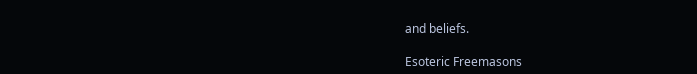and beliefs.

Esoteric Freemasons